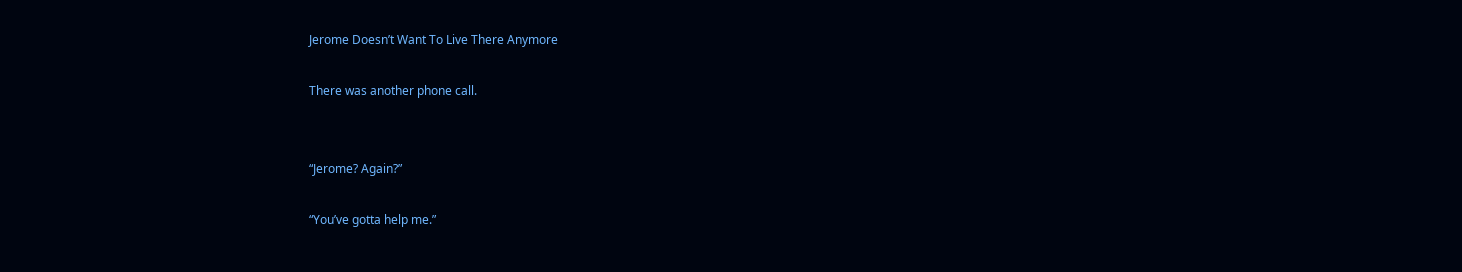Jerome Doesn’t Want To Live There Anymore

There was another phone call.


“Jerome? Again?”

“You’ve gotta help me.”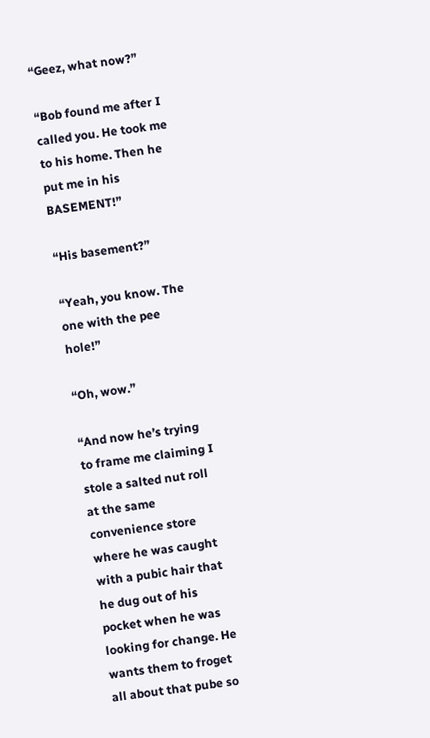“Geez, what now?”

“Bob found me after I called you. He took me to his home. Then he put me in his BASEMENT!”

“His basement?”

“Yeah, you know. The one with the pee hole!”

“Oh, wow.”

“And now he’s trying to frame me claiming I stole a salted nut roll at the same convenience store where he was caught with a pubic hair that he dug out of his pocket when he was looking for change. He wants them to froget all about that pube so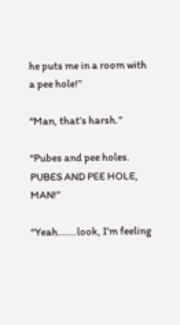he puts me in a room with a pee hole!”

“Man, that’s harsh.”

“Pubes and pee holes. PUBES AND PEE HOLE, MAN!”

“Yeah…….look, I’m feeling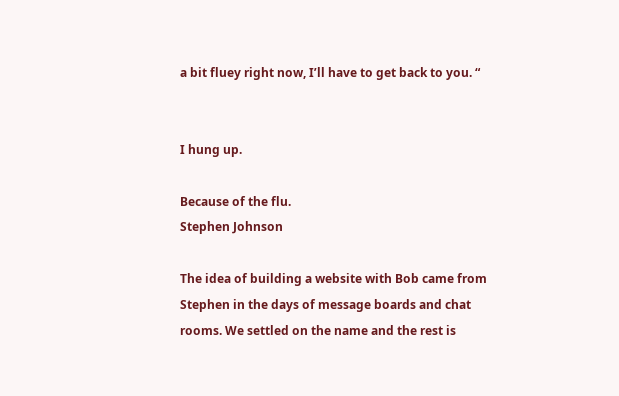a bit fluey right now, I’ll have to get back to you. “


I hung up.

Because of the flu.
Stephen Johnson

The idea of building a website with Bob came from Stephen in the days of message boards and chat rooms. We settled on the name and the rest is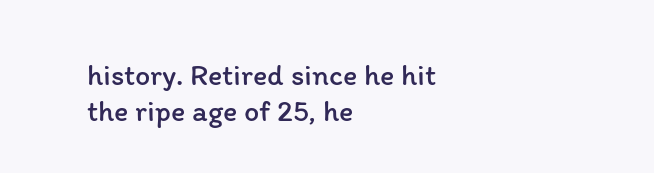history. Retired since he hit the ripe age of 25, he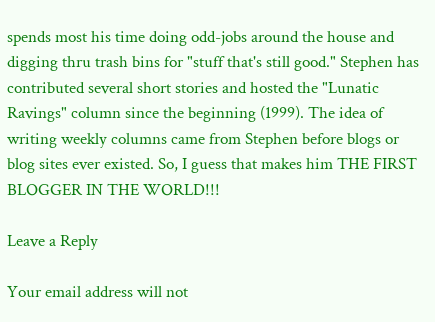spends most his time doing odd-jobs around the house and digging thru trash bins for "stuff that's still good." Stephen has contributed several short stories and hosted the "Lunatic Ravings" column since the beginning (1999). The idea of writing weekly columns came from Stephen before blogs or blog sites ever existed. So, I guess that makes him THE FIRST BLOGGER IN THE WORLD!!!

Leave a Reply

Your email address will not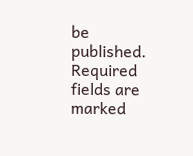be published. Required fields are marked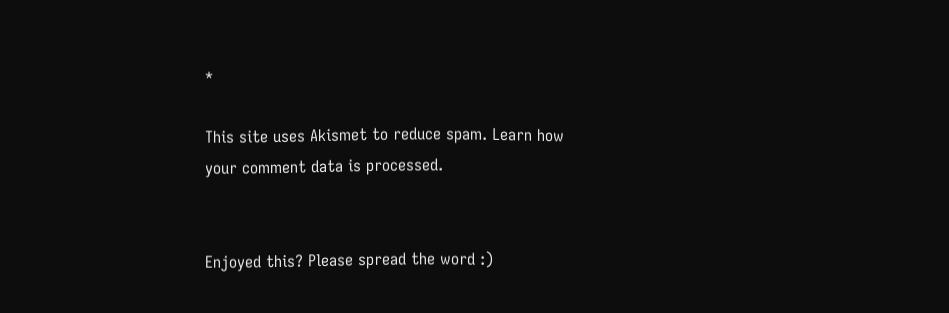*

This site uses Akismet to reduce spam. Learn how your comment data is processed.


Enjoyed this? Please spread the word :)